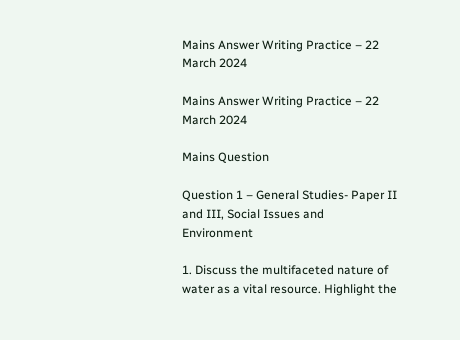Mains Answer Writing Practice – 22 March 2024

Mains Answer Writing Practice – 22 March 2024

Mains Question

Question 1 – General Studies- Paper II and III, Social Issues and Environment

1. Discuss the multifaceted nature of water as a vital resource. Highlight the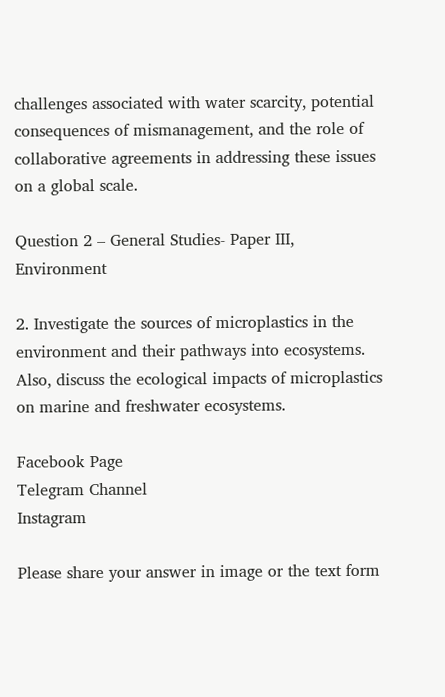challenges associated with water scarcity, potential consequences of mismanagement, and the role of collaborative agreements in addressing these issues on a global scale.

Question 2 – General Studies- Paper III, Environment

2. Investigate the sources of microplastics in the environment and their pathways into ecosystems. Also, discuss the ecological impacts of microplastics on marine and freshwater ecosystems.

Facebook Page
Telegram Channel
Instagram

Please share your answer in image or the text form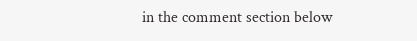in the comment section below